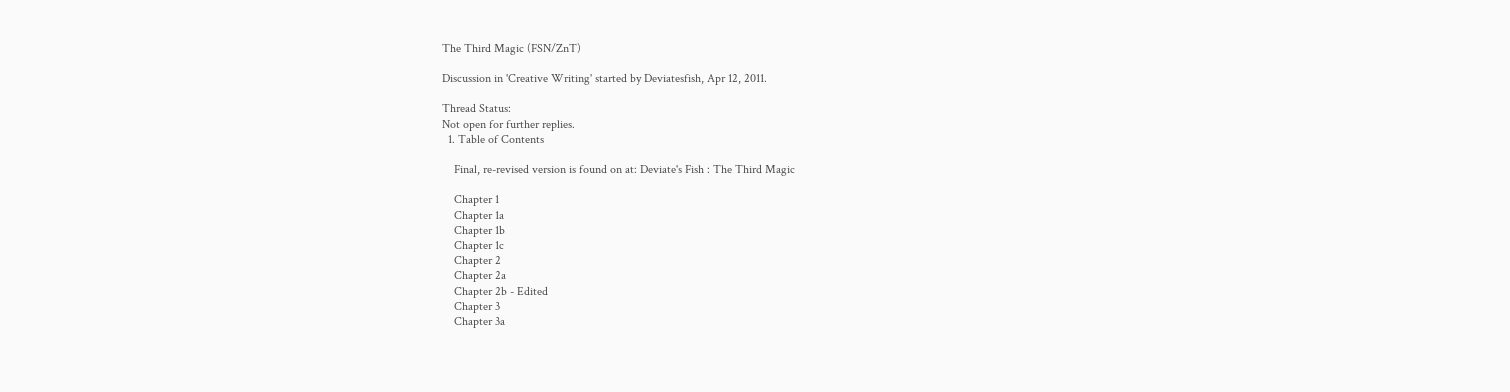The Third Magic (FSN/ZnT)

Discussion in 'Creative Writing' started by Deviatesfish, Apr 12, 2011.

Thread Status:
Not open for further replies.
  1. Table of Contents

    Final, re-revised version is found on at: Deviate's Fish : The Third Magic

    Chapter 1
    Chapter 1a
    Chapter 1b
    Chapter 1c
    Chapter 2
    Chapter 2a
    Chapter 2b - Edited
    Chapter 3
    Chapter 3a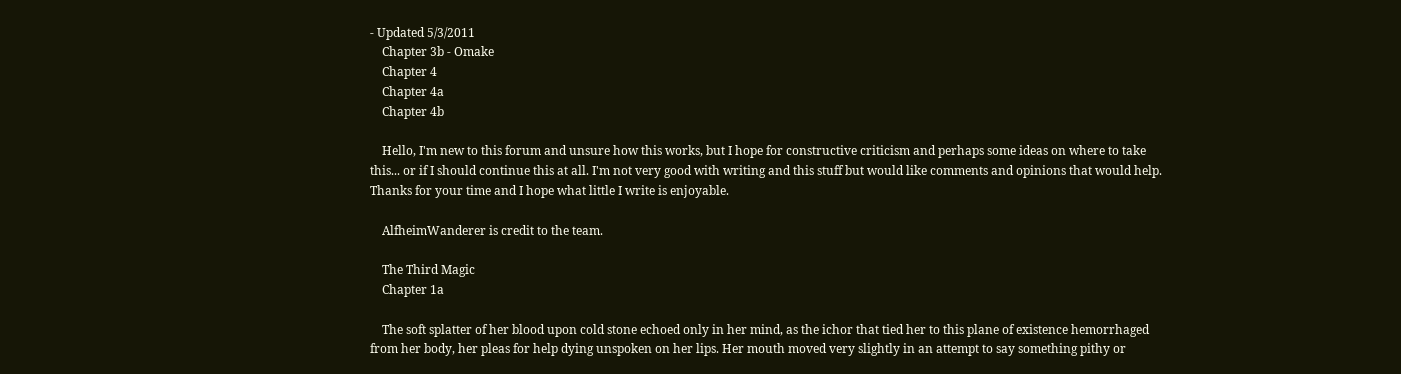- Updated 5/3/2011
    Chapter 3b - Omake
    Chapter 4
    Chapter 4a
    Chapter 4b

    Hello, I'm new to this forum and unsure how this works, but I hope for constructive criticism and perhaps some ideas on where to take this... or if I should continue this at all. I'm not very good with writing and this stuff but would like comments and opinions that would help. Thanks for your time and I hope what little I write is enjoyable.

    AlfheimWanderer is credit to the team.

    The Third Magic
    Chapter 1a

    The soft splatter of her blood upon cold stone echoed only in her mind, as the ichor that tied her to this plane of existence hemorrhaged from her body, her pleas for help dying unspoken on her lips. Her mouth moved very slightly in an attempt to say something pithy or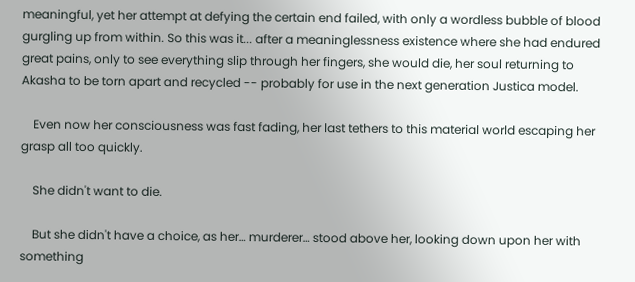meaningful, yet her attempt at defying the certain end failed, with only a wordless bubble of blood gurgling up from within. So this was it... after a meaninglessness existence where she had endured great pains, only to see everything slip through her fingers, she would die, her soul returning to Akasha to be torn apart and recycled -- probably for use in the next generation Justica model.

    Even now her consciousness was fast fading, her last tethers to this material world escaping her grasp all too quickly.

    She didn't want to die.

    But she didn't have a choice, as her… murderer… stood above her, looking down upon her with something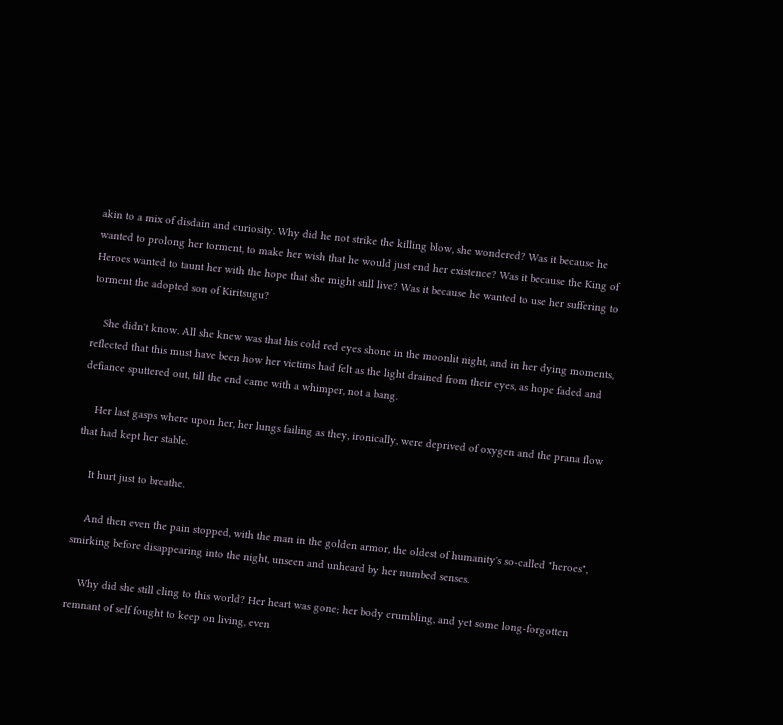akin to a mix of disdain and curiosity. Why did he not strike the killing blow, she wondered? Was it because he wanted to prolong her torment, to make her wish that he would just end her existence? Was it because the King of Heroes wanted to taunt her with the hope that she might still live? Was it because he wanted to use her suffering to torment the adopted son of Kiritsugu?

    She didn't know. All she knew was that his cold red eyes shone in the moonlit night, and in her dying moments, reflected that this must have been how her victims had felt as the light drained from their eyes, as hope faded and defiance sputtered out, till the end came with a whimper, not a bang.

    Her last gasps where upon her, her lungs failing as they, ironically, were deprived of oxygen and the prana flow that had kept her stable.

    It hurt just to breathe.

    And then even the pain stopped, with the man in the golden armor, the oldest of humanity's so-called "heroes", smirking before disappearing into the night, unseen and unheard by her numbed senses.

    Why did she still cling to this world? Her heart was gone; her body crumbling, and yet some long-forgotten remnant of self fought to keep on living, even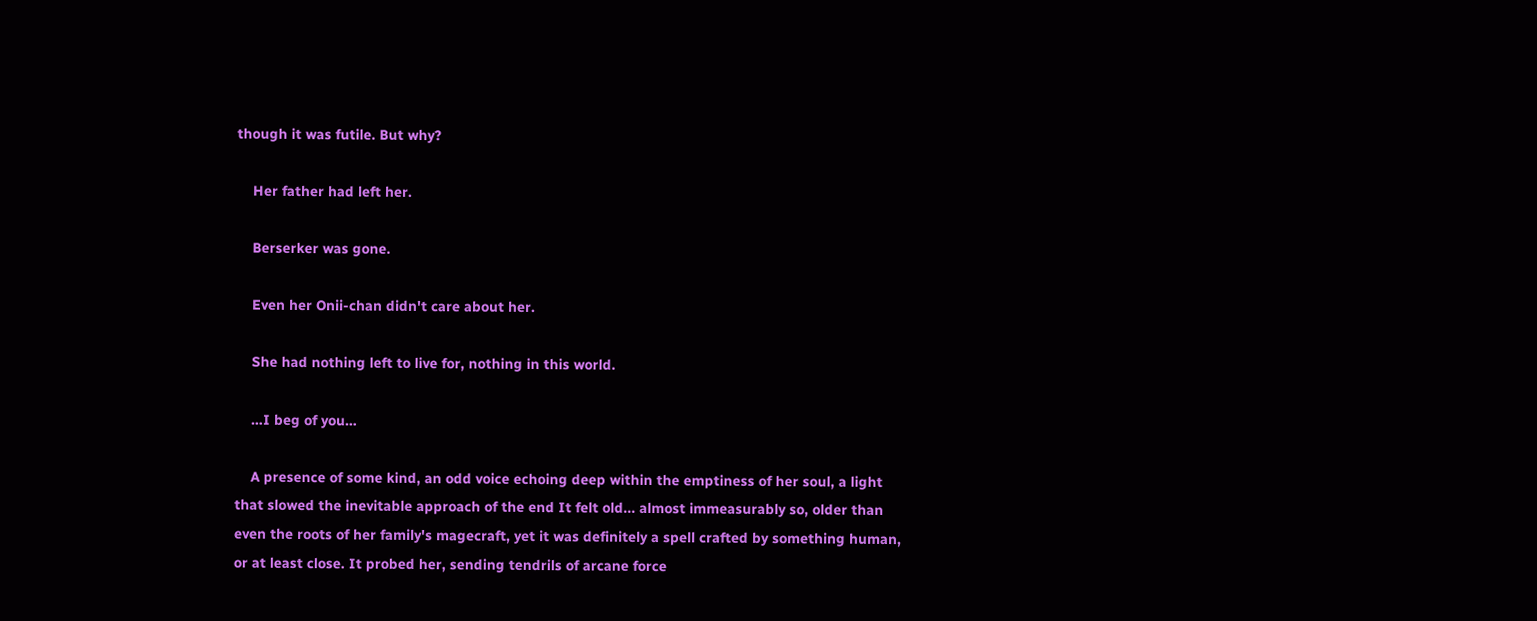though it was futile. But why?

    Her father had left her.

    Berserker was gone.

    Even her Onii-chan didn't care about her.

    She had nothing left to live for, nothing in this world.

    …I beg of you…

    A presence of some kind, an odd voice echoing deep within the emptiness of her soul, a light that slowed the inevitable approach of the end It felt old... almost immeasurably so, older than even the roots of her family's magecraft, yet it was definitely a spell crafted by something human, or at least close. It probed her, sending tendrils of arcane force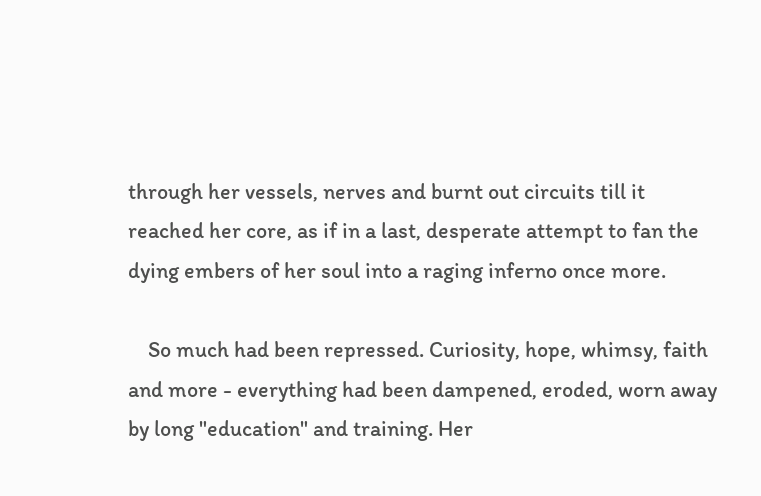through her vessels, nerves and burnt out circuits till it reached her core, as if in a last, desperate attempt to fan the dying embers of her soul into a raging inferno once more.

    So much had been repressed. Curiosity, hope, whimsy, faith and more - everything had been dampened, eroded, worn away by long "education" and training. Her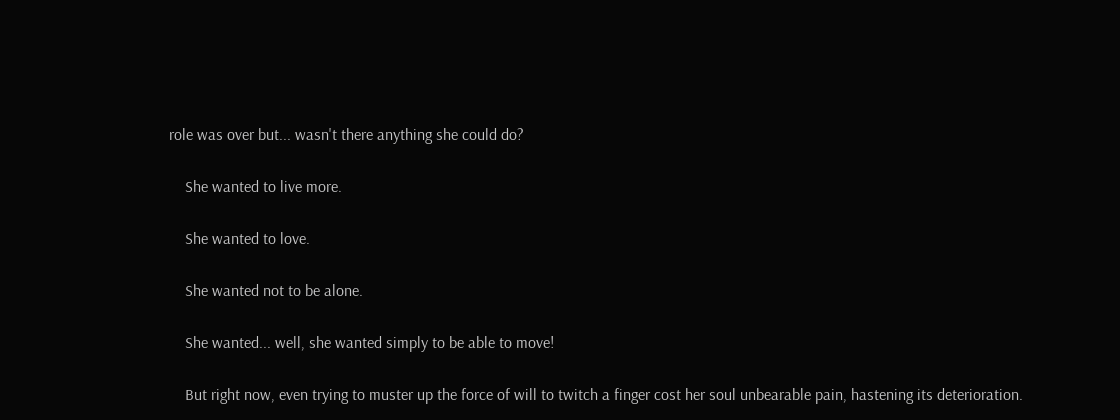role was over but... wasn't there anything she could do?

    She wanted to live more.

    She wanted to love.

    She wanted not to be alone.

    She wanted... well, she wanted simply to be able to move!

    But right now, even trying to muster up the force of will to twitch a finger cost her soul unbearable pain, hastening its deterioration.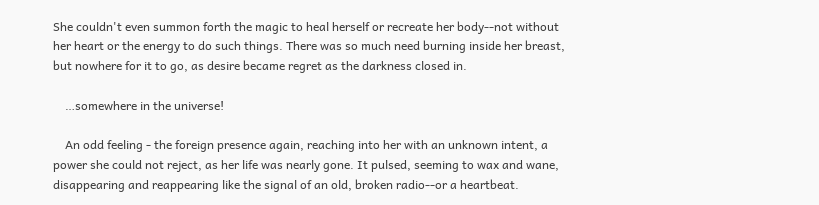She couldn't even summon forth the magic to heal herself or recreate her body--not without her heart or the energy to do such things. There was so much need burning inside her breast, but nowhere for it to go, as desire became regret as the darkness closed in.

    …somewhere in the universe!

    An odd feeling - the foreign presence again, reaching into her with an unknown intent, a power she could not reject, as her life was nearly gone. It pulsed, seeming to wax and wane, disappearing and reappearing like the signal of an old, broken radio--or a heartbeat.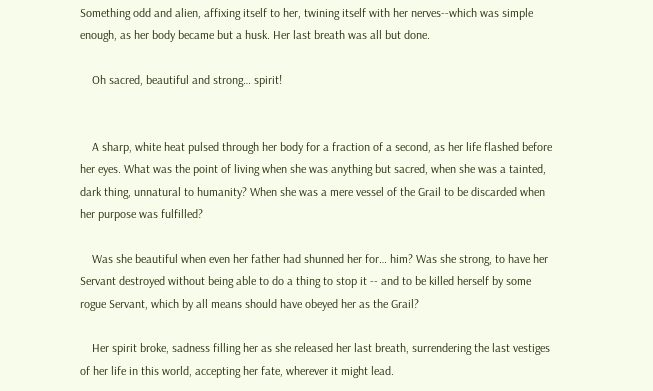Something odd and alien, affixing itself to her, twining itself with her nerves--which was simple enough, as her body became but a husk. Her last breath was all but done.

    Oh sacred, beautiful and strong… spirit!


    A sharp, white heat pulsed through her body for a fraction of a second, as her life flashed before her eyes. What was the point of living when she was anything but sacred, when she was a tainted, dark thing, unnatural to humanity? When she was a mere vessel of the Grail to be discarded when her purpose was fulfilled?

    Was she beautiful when even her father had shunned her for… him? Was she strong, to have her Servant destroyed without being able to do a thing to stop it -- and to be killed herself by some rogue Servant, which by all means should have obeyed her as the Grail?

    Her spirit broke, sadness filling her as she released her last breath, surrendering the last vestiges of her life in this world, accepting her fate, wherever it might lead.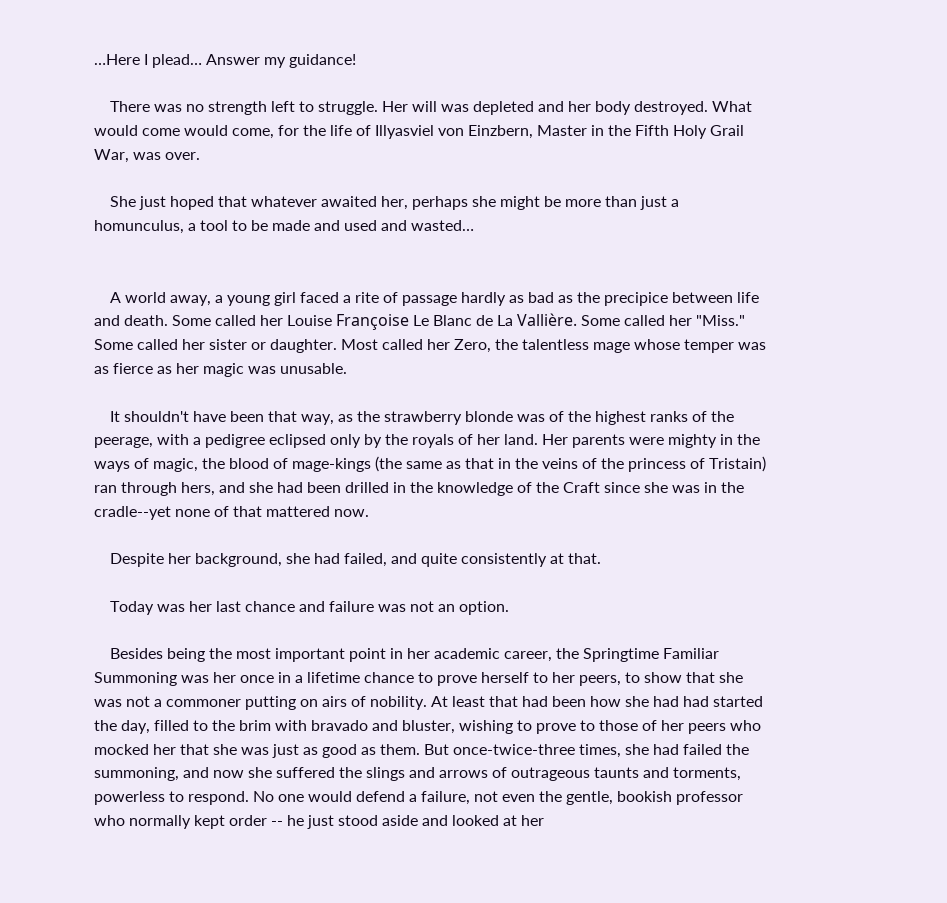…Here I plead… Answer my guidance!

    There was no strength left to struggle. Her will was depleted and her body destroyed. What would come would come, for the life of Illyasviel von Einzbern, Master in the Fifth Holy Grail War, was over.

    She just hoped that whatever awaited her, perhaps she might be more than just a homunculus, a tool to be made and used and wasted…


    A world away, a young girl faced a rite of passage hardly as bad as the precipice between life and death. Some called her Louise Françoise Le Blanc de La Vallière. Some called her "Miss." Some called her sister or daughter. Most called her Zero, the talentless mage whose temper was as fierce as her magic was unusable.

    It shouldn't have been that way, as the strawberry blonde was of the highest ranks of the peerage, with a pedigree eclipsed only by the royals of her land. Her parents were mighty in the ways of magic, the blood of mage-kings (the same as that in the veins of the princess of Tristain) ran through hers, and she had been drilled in the knowledge of the Craft since she was in the cradle--yet none of that mattered now.

    Despite her background, she had failed, and quite consistently at that.

    Today was her last chance and failure was not an option.

    Besides being the most important point in her academic career, the Springtime Familiar Summoning was her once in a lifetime chance to prove herself to her peers, to show that she was not a commoner putting on airs of nobility. At least that had been how she had had started the day, filled to the brim with bravado and bluster, wishing to prove to those of her peers who mocked her that she was just as good as them. But once-twice-three times, she had failed the summoning, and now she suffered the slings and arrows of outrageous taunts and torments, powerless to respond. No one would defend a failure, not even the gentle, bookish professor who normally kept order -- he just stood aside and looked at her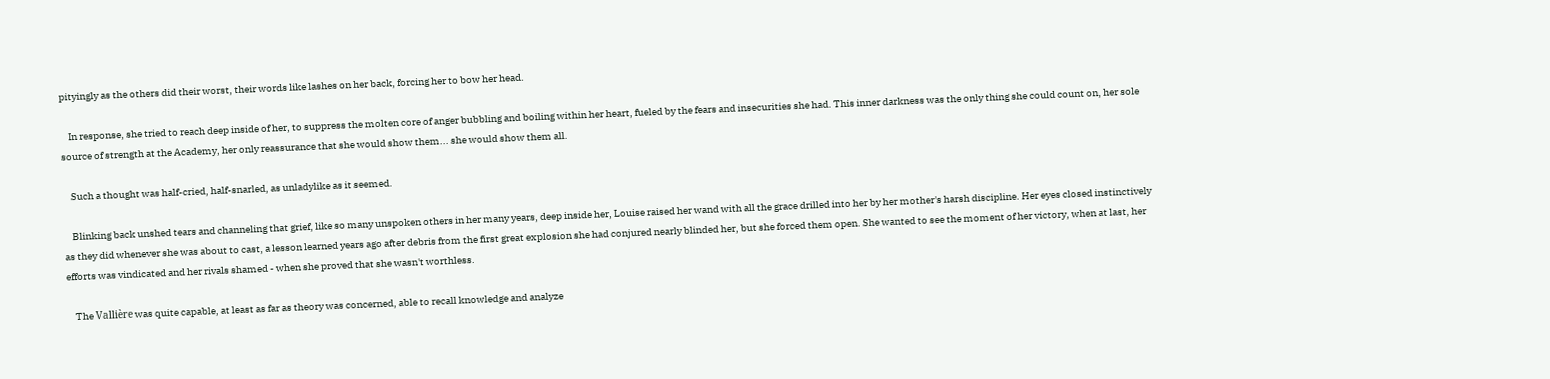pityingly as the others did their worst, their words like lashes on her back, forcing her to bow her head.

    In response, she tried to reach deep inside of her, to suppress the molten core of anger bubbling and boiling within her heart, fueled by the fears and insecurities she had. This inner darkness was the only thing she could count on, her sole source of strength at the Academy, her only reassurance that she would show them... she would show them all.

    Such a thought was half-cried, half-snarled, as unladylike as it seemed.

    Blinking back unshed tears and channeling that grief, like so many unspoken others in her many years, deep inside her, Louise raised her wand with all the grace drilled into her by her mother's harsh discipline. Her eyes closed instinctively as they did whenever she was about to cast, a lesson learned years ago after debris from the first great explosion she had conjured nearly blinded her, but she forced them open. She wanted to see the moment of her victory, when at last, her efforts was vindicated and her rivals shamed - when she proved that she wasn't worthless.

    The Vallière was quite capable, at least as far as theory was concerned, able to recall knowledge and analyze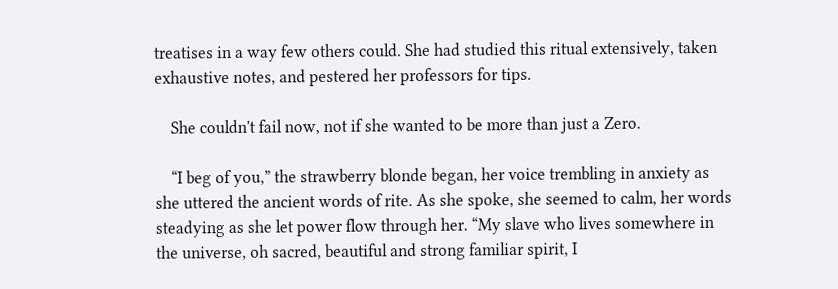treatises in a way few others could. She had studied this ritual extensively, taken exhaustive notes, and pestered her professors for tips.

    She couldn't fail now, not if she wanted to be more than just a Zero.

    “I beg of you,” the strawberry blonde began, her voice trembling in anxiety as she uttered the ancient words of rite. As she spoke, she seemed to calm, her words steadying as she let power flow through her. “My slave who lives somewhere in the universe, oh sacred, beautiful and strong familiar spirit, I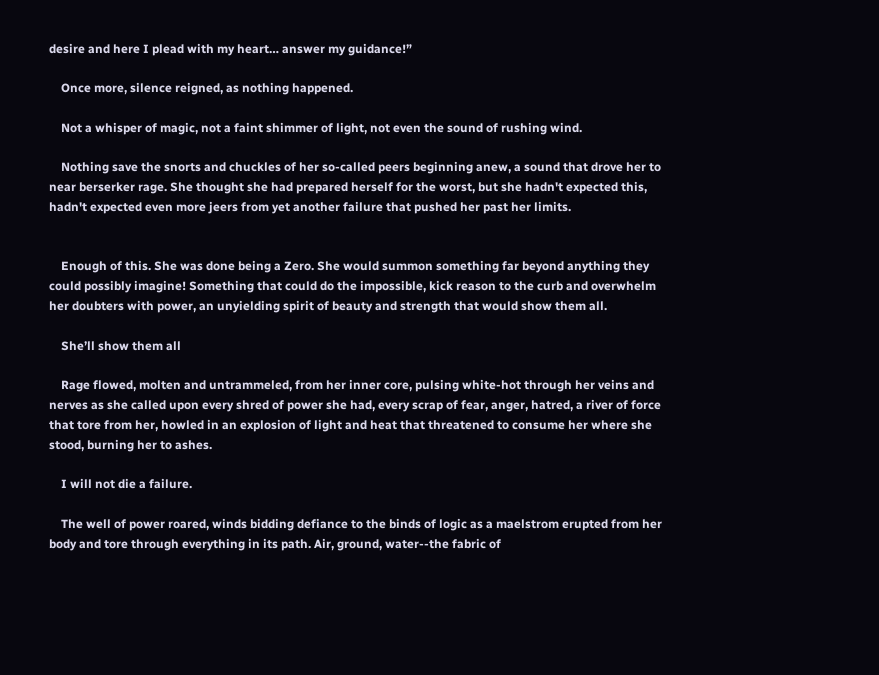desire and here I plead with my heart… answer my guidance!”

    Once more, silence reigned, as nothing happened.

    Not a whisper of magic, not a faint shimmer of light, not even the sound of rushing wind.

    Nothing save the snorts and chuckles of her so-called peers beginning anew, a sound that drove her to near berserker rage. She thought she had prepared herself for the worst, but she hadn't expected this, hadn't expected even more jeers from yet another failure that pushed her past her limits.


    Enough of this. She was done being a Zero. She would summon something far beyond anything they could possibly imagine! Something that could do the impossible, kick reason to the curb and overwhelm her doubters with power, an unyielding spirit of beauty and strength that would show them all.

    She’ll show them all

    Rage flowed, molten and untrammeled, from her inner core, pulsing white-hot through her veins and nerves as she called upon every shred of power she had, every scrap of fear, anger, hatred, a river of force that tore from her, howled in an explosion of light and heat that threatened to consume her where she stood, burning her to ashes.

    I will not die a failure.

    The well of power roared, winds bidding defiance to the binds of logic as a maelstrom erupted from her body and tore through everything in its path. Air, ground, water--the fabric of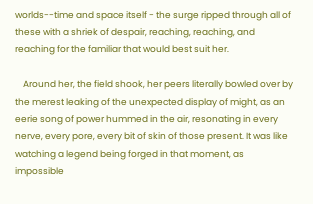worlds--time and space itself - the surge ripped through all of these with a shriek of despair, reaching, reaching, and reaching for the familiar that would best suit her.

    Around her, the field shook, her peers literally bowled over by the merest leaking of the unexpected display of might, as an eerie song of power hummed in the air, resonating in every nerve, every pore, every bit of skin of those present. It was like watching a legend being forged in that moment, as impossible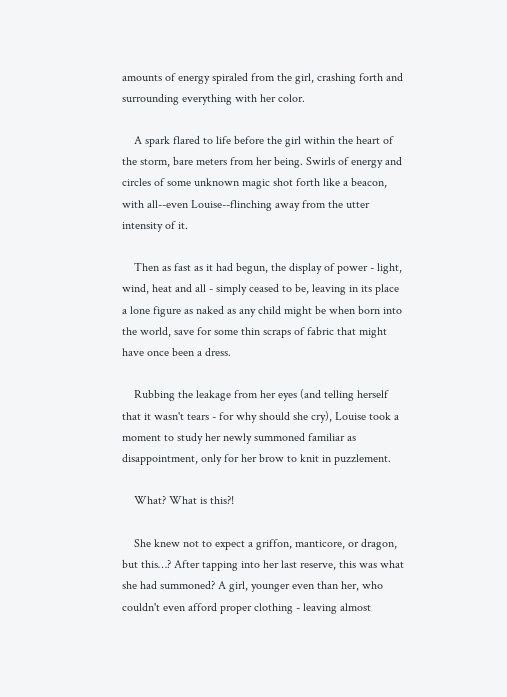amounts of energy spiraled from the girl, crashing forth and surrounding everything with her color.

    A spark flared to life before the girl within the heart of the storm, bare meters from her being. Swirls of energy and circles of some unknown magic shot forth like a beacon, with all--even Louise--flinching away from the utter intensity of it.

    Then as fast as it had begun, the display of power - light, wind, heat and all - simply ceased to be, leaving in its place a lone figure as naked as any child might be when born into the world, save for some thin scraps of fabric that might have once been a dress.

    Rubbing the leakage from her eyes (and telling herself that it wasn't tears - for why should she cry), Louise took a moment to study her newly summoned familiar as disappointment, only for her brow to knit in puzzlement.

    What? What is this?!

    She knew not to expect a griffon, manticore, or dragon, but this…? After tapping into her last reserve, this was what she had summoned? A girl, younger even than her, who couldn't even afford proper clothing - leaving almost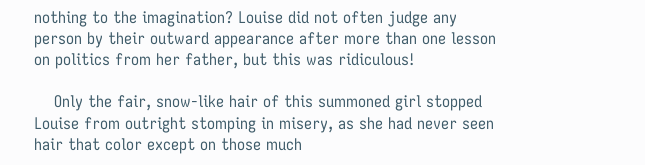nothing to the imagination? Louise did not often judge any person by their outward appearance after more than one lesson on politics from her father, but this was ridiculous!

    Only the fair, snow-like hair of this summoned girl stopped Louise from outright stomping in misery, as she had never seen hair that color except on those much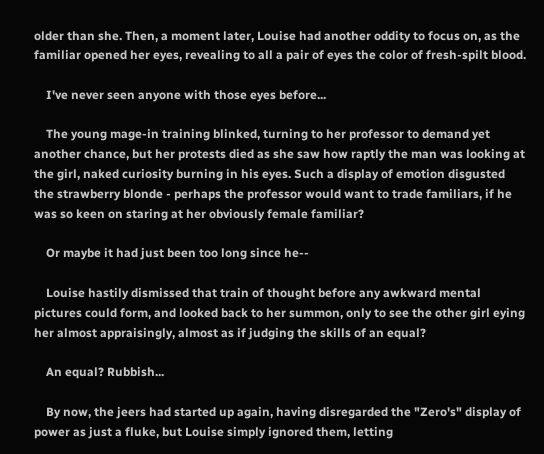older than she. Then, a moment later, Louise had another oddity to focus on, as the familiar opened her eyes, revealing to all a pair of eyes the color of fresh-spilt blood.

    I've never seen anyone with those eyes before...

    The young mage-in training blinked, turning to her professor to demand yet another chance, but her protests died as she saw how raptly the man was looking at the girl, naked curiosity burning in his eyes. Such a display of emotion disgusted the strawberry blonde - perhaps the professor would want to trade familiars, if he was so keen on staring at her obviously female familiar?

    Or maybe it had just been too long since he--

    Louise hastily dismissed that train of thought before any awkward mental pictures could form, and looked back to her summon, only to see the other girl eying her almost appraisingly, almost as if judging the skills of an equal?

    An equal? Rubbish...

    By now, the jeers had started up again, having disregarded the "Zero's" display of power as just a fluke, but Louise simply ignored them, letting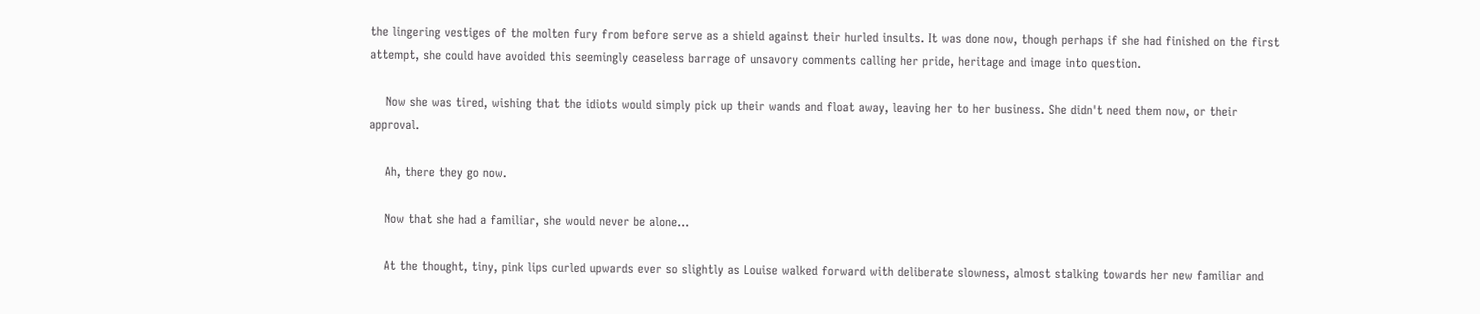the lingering vestiges of the molten fury from before serve as a shield against their hurled insults. It was done now, though perhaps if she had finished on the first attempt, she could have avoided this seemingly ceaseless barrage of unsavory comments calling her pride, heritage and image into question.

    Now she was tired, wishing that the idiots would simply pick up their wands and float away, leaving her to her business. She didn't need them now, or their approval.

    Ah, there they go now.

    Now that she had a familiar, she would never be alone…

    At the thought, tiny, pink lips curled upwards ever so slightly as Louise walked forward with deliberate slowness, almost stalking towards her new familiar and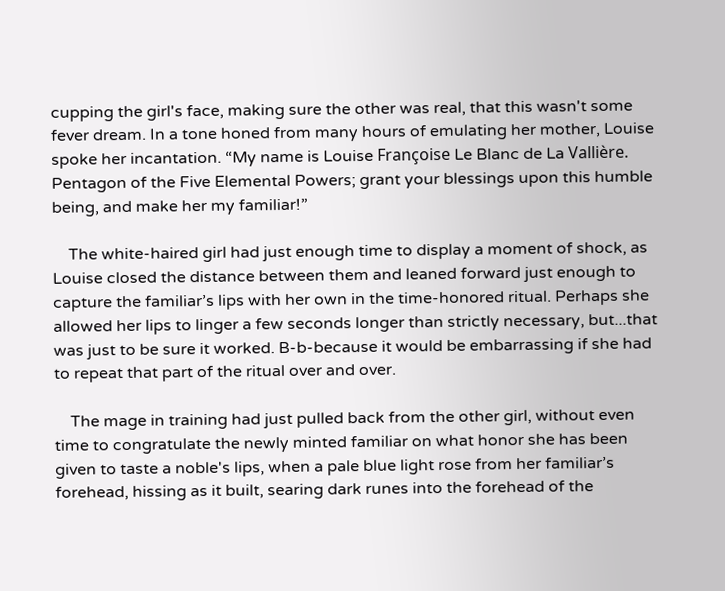cupping the girl's face, making sure the other was real, that this wasn't some fever dream. In a tone honed from many hours of emulating her mother, Louise spoke her incantation. “My name is Louise Françoise Le Blanc de La Vallière. Pentagon of the Five Elemental Powers; grant your blessings upon this humble being, and make her my familiar!”

    The white-haired girl had just enough time to display a moment of shock, as Louise closed the distance between them and leaned forward just enough to capture the familiar’s lips with her own in the time-honored ritual. Perhaps she allowed her lips to linger a few seconds longer than strictly necessary, but...that was just to be sure it worked. B-b-because it would be embarrassing if she had to repeat that part of the ritual over and over.

    The mage in training had just pulled back from the other girl, without even time to congratulate the newly minted familiar on what honor she has been given to taste a noble's lips, when a pale blue light rose from her familiar’s forehead, hissing as it built, searing dark runes into the forehead of the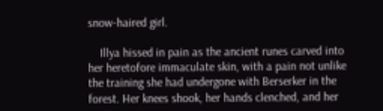snow-haired girl.

    Illya hissed in pain as the ancient runes carved into her heretofore immaculate skin, with a pain not unlike the training she had undergone with Berserker in the forest. Her knees shook, her hands clenched, and her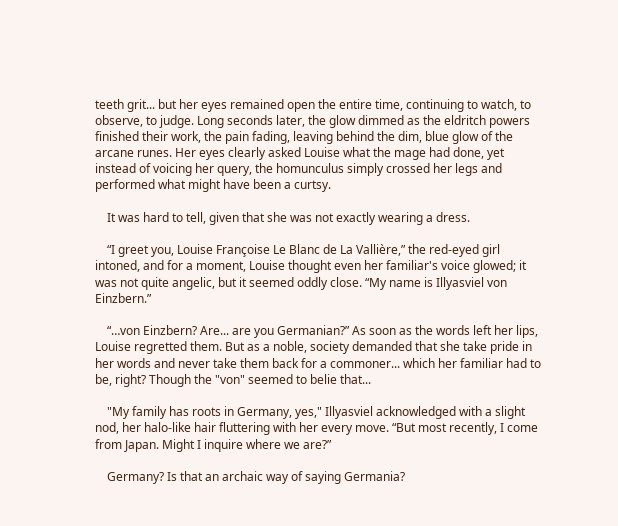teeth grit... but her eyes remained open the entire time, continuing to watch, to observe, to judge. Long seconds later, the glow dimmed as the eldritch powers finished their work, the pain fading, leaving behind the dim, blue glow of the arcane runes. Her eyes clearly asked Louise what the mage had done, yet instead of voicing her query, the homunculus simply crossed her legs and performed what might have been a curtsy.

    It was hard to tell, given that she was not exactly wearing a dress.

    “I greet you, Louise Françoise Le Blanc de La Vallière,” the red-eyed girl intoned, and for a moment, Louise thought even her familiar's voice glowed; it was not quite angelic, but it seemed oddly close. “My name is Illyasviel von Einzbern.”

    “…von Einzbern? Are... are you Germanian?” As soon as the words left her lips, Louise regretted them. But as a noble, society demanded that she take pride in her words and never take them back for a commoner... which her familiar had to be, right? Though the "von" seemed to belie that...

    "My family has roots in Germany, yes," Illyasviel acknowledged with a slight nod, her halo-like hair fluttering with her every move. “But most recently, I come from Japan. Might I inquire where we are?”

    Germany? Is that an archaic way of saying Germania?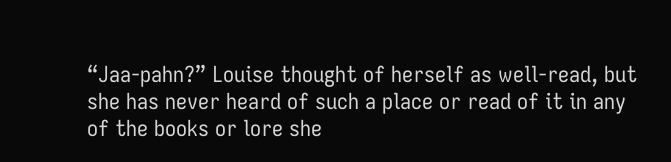“Jaa-pahn?” Louise thought of herself as well-read, but she has never heard of such a place or read of it in any of the books or lore she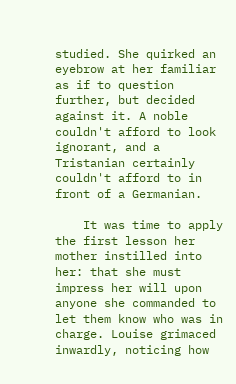studied. She quirked an eyebrow at her familiar as if to question further, but decided against it. A noble couldn't afford to look ignorant, and a Tristanian certainly couldn't afford to in front of a Germanian.

    It was time to apply the first lesson her mother instilled into her: that she must impress her will upon anyone she commanded to let them know who was in charge. Louise grimaced inwardly, noticing how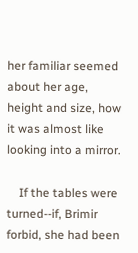her familiar seemed about her age, height and size, how it was almost like looking into a mirror.

    If the tables were turned--if, Brimir forbid, she had been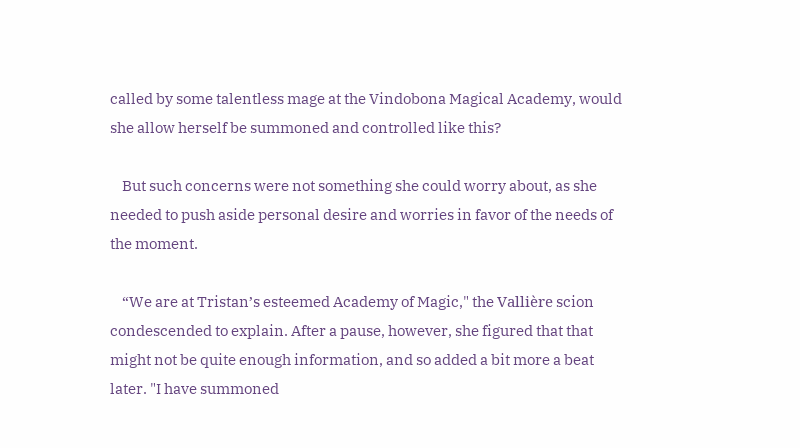called by some talentless mage at the Vindobona Magical Academy, would she allow herself be summoned and controlled like this?

    But such concerns were not something she could worry about, as she needed to push aside personal desire and worries in favor of the needs of the moment.

    “We are at Tristan’s esteemed Academy of Magic," the Vallière scion condescended to explain. After a pause, however, she figured that that might not be quite enough information, and so added a bit more a beat later. "I have summoned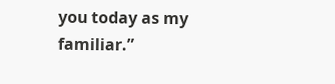you today as my familiar.”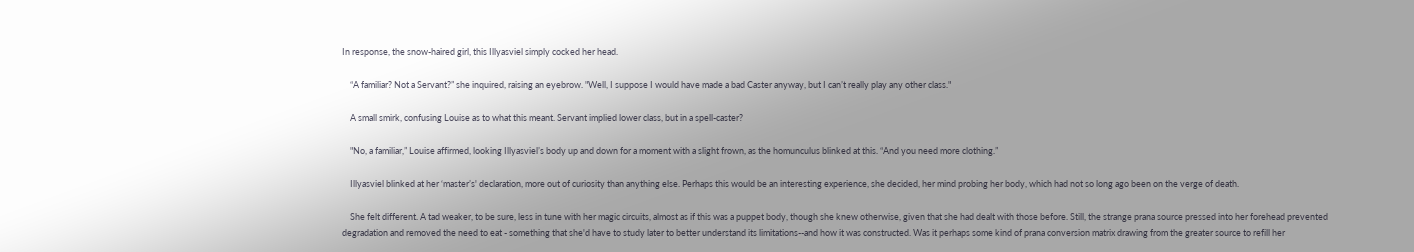In response, the snow-haired girl, this Illyasviel simply cocked her head.

    “A familiar? Not a Servant?” she inquired, raising an eyebrow. "Well, I suppose I would have made a bad Caster anyway, but I can’t really play any other class."

    A small smirk, confusing Louise as to what this meant. Servant implied lower class, but in a spell-caster?

    "No, a familiar,” Louise affirmed, looking Illyasviel’s body up and down for a moment with a slight frown, as the homunculus blinked at this. “And you need more clothing.”

    Illyasviel blinked at her ‘master’s' declaration, more out of curiosity than anything else. Perhaps this would be an interesting experience, she decided, her mind probing her body, which had not so long ago been on the verge of death.

    She felt different. A tad weaker, to be sure, less in tune with her magic circuits, almost as if this was a puppet body, though she knew otherwise, given that she had dealt with those before. Still, the strange prana source pressed into her forehead prevented degradation and removed the need to eat - something that she'd have to study later to better understand its limitations--and how it was constructed. Was it perhaps some kind of prana conversion matrix drawing from the greater source to refill her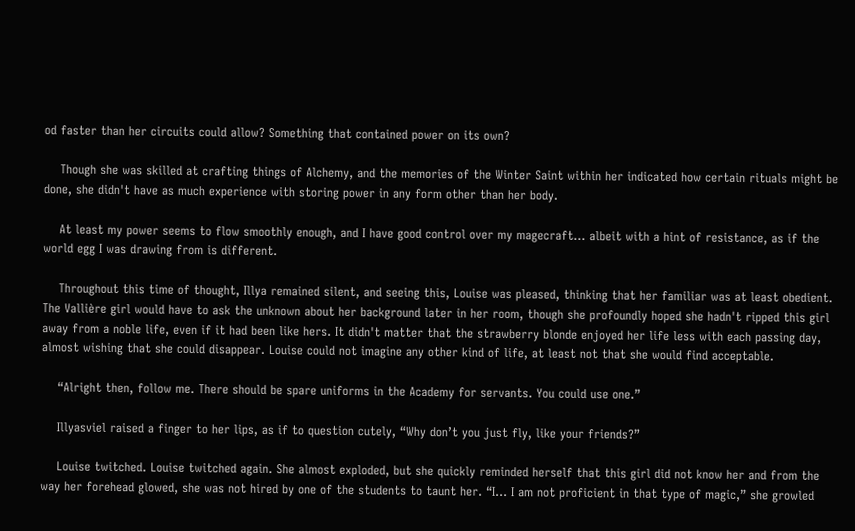od faster than her circuits could allow? Something that contained power on its own?

    Though she was skilled at crafting things of Alchemy, and the memories of the Winter Saint within her indicated how certain rituals might be done, she didn't have as much experience with storing power in any form other than her body.

    At least my power seems to flow smoothly enough, and I have good control over my magecraft… albeit with a hint of resistance, as if the world egg I was drawing from is different.

    Throughout this time of thought, Illya remained silent, and seeing this, Louise was pleased, thinking that her familiar was at least obedient. The Vallière girl would have to ask the unknown about her background later in her room, though she profoundly hoped she hadn't ripped this girl away from a noble life, even if it had been like hers. It didn't matter that the strawberry blonde enjoyed her life less with each passing day, almost wishing that she could disappear. Louise could not imagine any other kind of life, at least not that she would find acceptable.

    “Alright then, follow me. There should be spare uniforms in the Academy for servants. You could use one.”

    Illyasviel raised a finger to her lips, as if to question cutely, “Why don’t you just fly, like your friends?”

    Louise twitched. Louise twitched again. She almost exploded, but she quickly reminded herself that this girl did not know her and from the way her forehead glowed, she was not hired by one of the students to taunt her. “I… I am not proficient in that type of magic,” she growled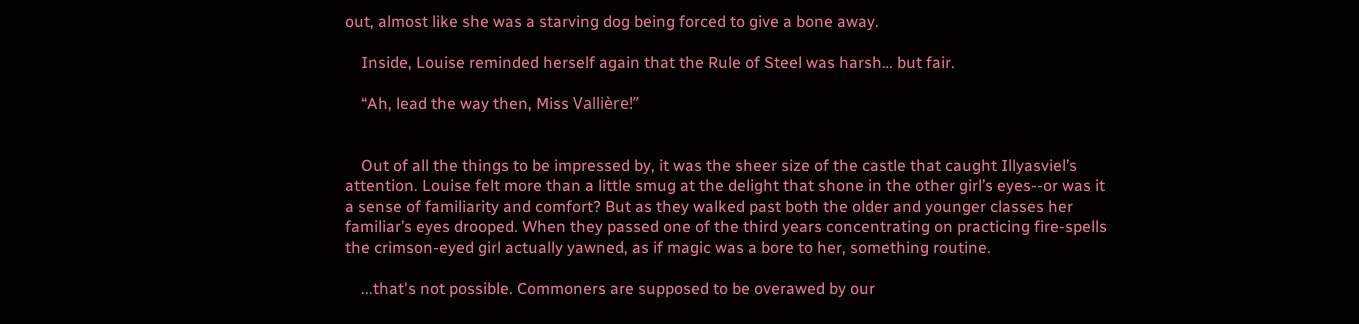out, almost like she was a starving dog being forced to give a bone away.

    Inside, Louise reminded herself again that the Rule of Steel was harsh… but fair.

    “Ah, lead the way then, Miss Vallière!”


    Out of all the things to be impressed by, it was the sheer size of the castle that caught Illyasviel’s attention. Louise felt more than a little smug at the delight that shone in the other girl’s eyes--or was it a sense of familiarity and comfort? But as they walked past both the older and younger classes her familiar’s eyes drooped. When they passed one of the third years concentrating on practicing fire-spells the crimson-eyed girl actually yawned, as if magic was a bore to her, something routine.

    ...that's not possible. Commoners are supposed to be overawed by our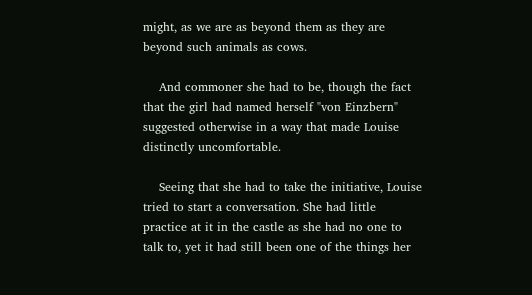might, as we are as beyond them as they are beyond such animals as cows.

    And commoner she had to be, though the fact that the girl had named herself "von Einzbern" suggested otherwise in a way that made Louise distinctly uncomfortable.

    Seeing that she had to take the initiative, Louise tried to start a conversation. She had little practice at it in the castle as she had no one to talk to, yet it had still been one of the things her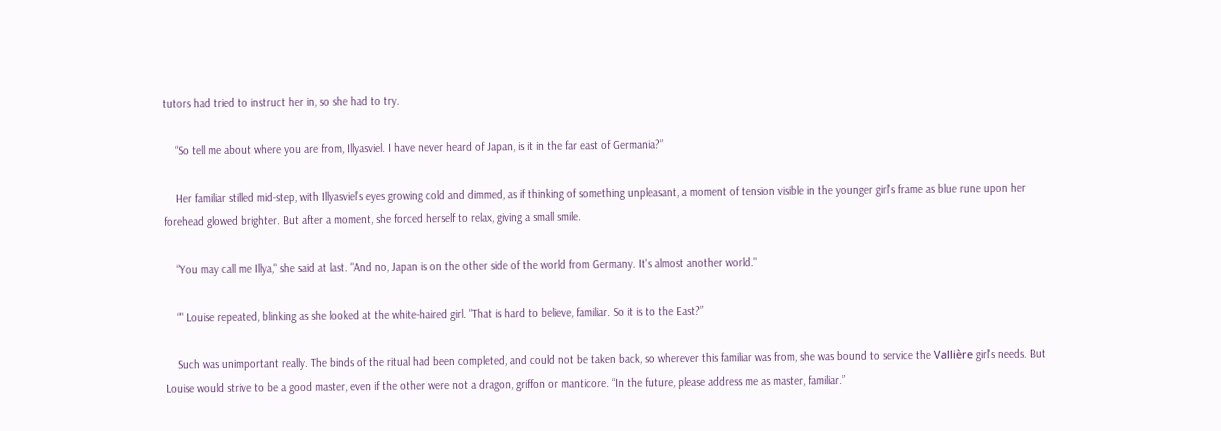tutors had tried to instruct her in, so she had to try.

    “So tell me about where you are from, Illyasviel. I have never heard of Japan, is it in the far east of Germania?”

    Her familiar stilled mid-step, with Illyasviel’s eyes growing cold and dimmed, as if thinking of something unpleasant, a moment of tension visible in the younger girl's frame as blue rune upon her forehead glowed brighter. But after a moment, she forced herself to relax, giving a small smile.

    “You may call me Illya," she said at last. "And no, Japan is on the other side of the world from Germany. It's almost another world."

    “" Louise repeated, blinking as she looked at the white-haired girl. "That is hard to believe, familiar. So it is to the East?”

    Such was unimportant really. The binds of the ritual had been completed, and could not be taken back, so wherever this familiar was from, she was bound to service the Vallière girl's needs. But Louise would strive to be a good master, even if the other were not a dragon, griffon or manticore. “In the future, please address me as master, familiar.”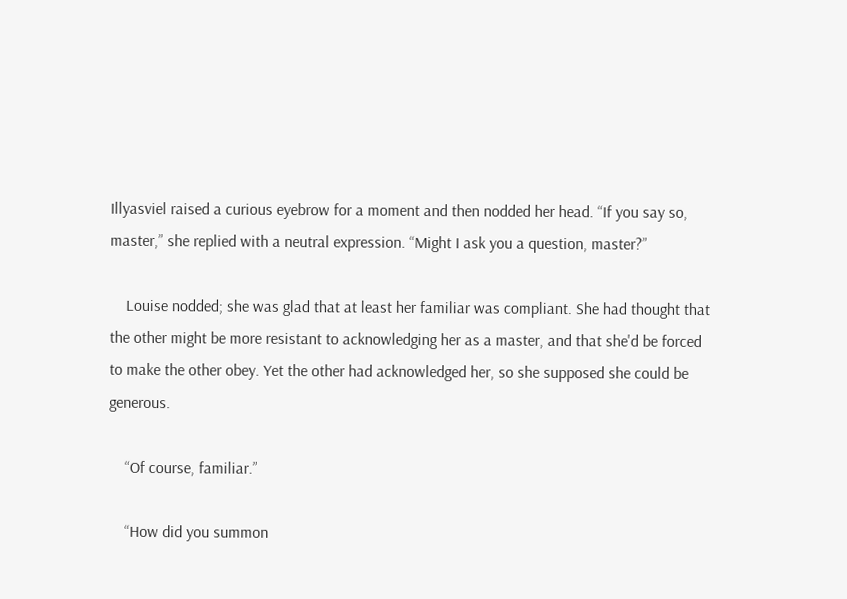Illyasviel raised a curious eyebrow for a moment and then nodded her head. “If you say so, master,” she replied with a neutral expression. “Might I ask you a question, master?”

    Louise nodded; she was glad that at least her familiar was compliant. She had thought that the other might be more resistant to acknowledging her as a master, and that she'd be forced to make the other obey. Yet the other had acknowledged her, so she supposed she could be generous.

    “Of course, familiar.”

    “How did you summon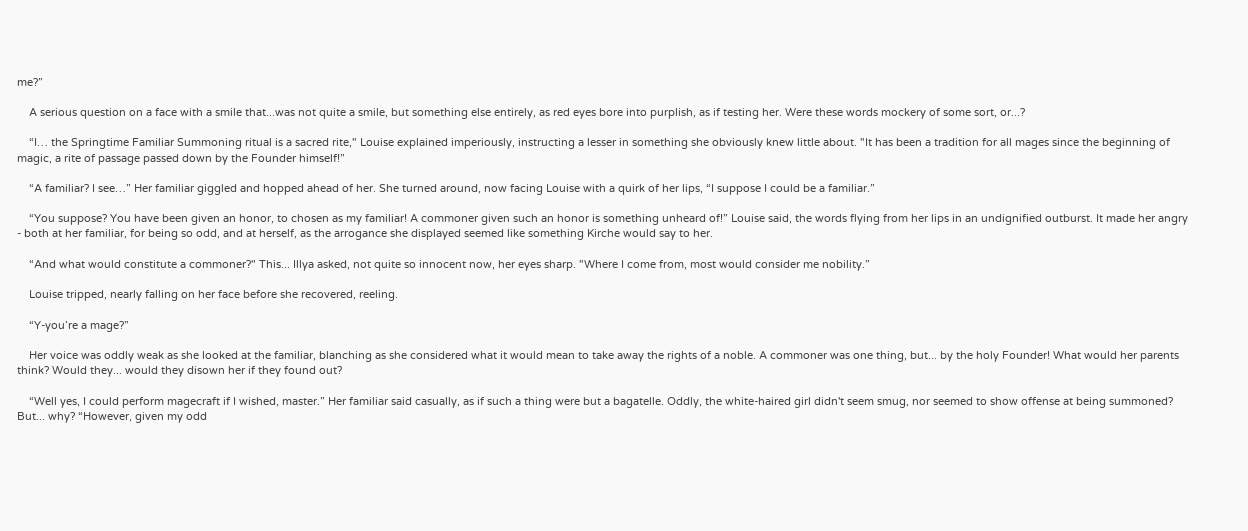me?”

    A serious question on a face with a smile that...was not quite a smile, but something else entirely, as red eyes bore into purplish, as if testing her. Were these words mockery of some sort, or...?

    “I… the Springtime Familiar Summoning ritual is a sacred rite," Louise explained imperiously, instructing a lesser in something she obviously knew little about. "It has been a tradition for all mages since the beginning of magic, a rite of passage passed down by the Founder himself!”

    “A familiar? I see…” Her familiar giggled and hopped ahead of her. She turned around, now facing Louise with a quirk of her lips, “I suppose I could be a familiar.”

    “You suppose? You have been given an honor, to chosen as my familiar! A commoner given such an honor is something unheard of!” Louise said, the words flying from her lips in an undignified outburst. It made her angry - both at her familiar, for being so odd, and at herself, as the arrogance she displayed seemed like something Kirche would say to her.

    “And what would constitute a commoner?" This... Illya asked, not quite so innocent now, her eyes sharp. "Where I come from, most would consider me nobility.”

    Louise tripped, nearly falling on her face before she recovered, reeling.

    “Y-you’re a mage?”

    Her voice was oddly weak as she looked at the familiar, blanching as she considered what it would mean to take away the rights of a noble. A commoner was one thing, but... by the holy Founder! What would her parents think? Would they... would they disown her if they found out?

    “Well yes, I could perform magecraft if I wished, master.” Her familiar said casually, as if such a thing were but a bagatelle. Oddly, the white-haired girl didn't seem smug, nor seemed to show offense at being summoned? But... why? “However, given my odd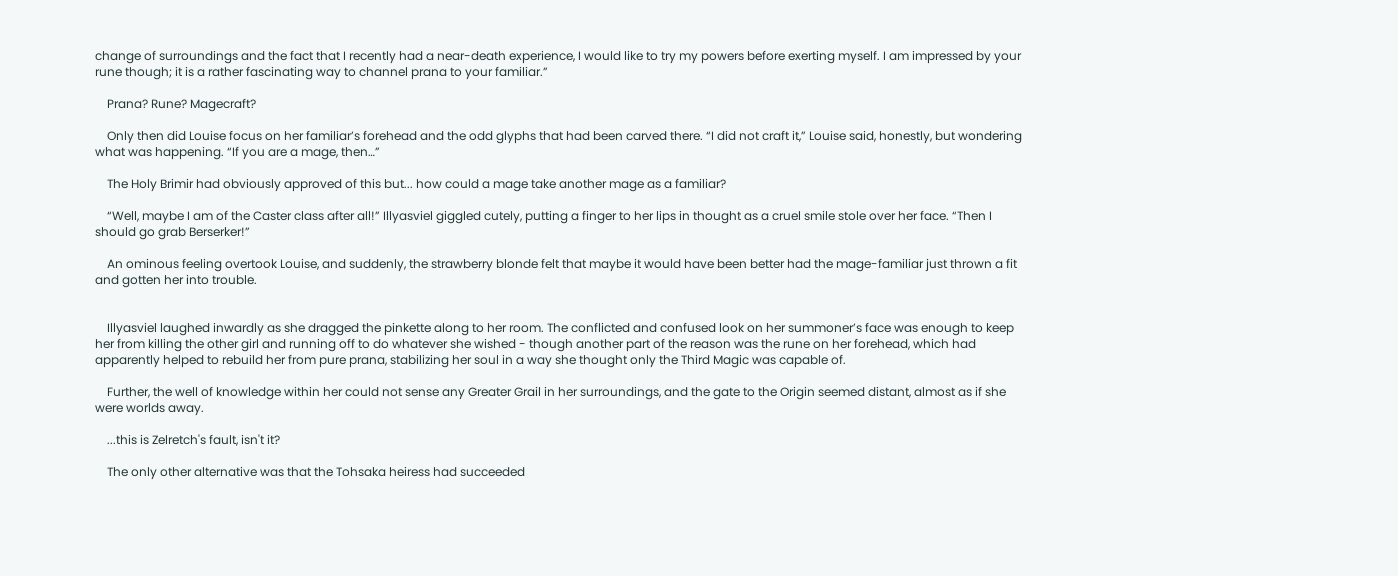change of surroundings and the fact that I recently had a near-death experience, I would like to try my powers before exerting myself. I am impressed by your rune though; it is a rather fascinating way to channel prana to your familiar.”

    Prana? Rune? Magecraft?

    Only then did Louise focus on her familiar’s forehead and the odd glyphs that had been carved there. “I did not craft it,” Louise said, honestly, but wondering what was happening. “If you are a mage, then…”

    The Holy Brimir had obviously approved of this but... how could a mage take another mage as a familiar?

    “Well, maybe I am of the Caster class after all!” Illyasviel giggled cutely, putting a finger to her lips in thought as a cruel smile stole over her face. “Then I should go grab Berserker!”

    An ominous feeling overtook Louise, and suddenly, the strawberry blonde felt that maybe it would have been better had the mage-familiar just thrown a fit and gotten her into trouble.


    Illyasviel laughed inwardly as she dragged the pinkette along to her room. The conflicted and confused look on her summoner’s face was enough to keep her from killing the other girl and running off to do whatever she wished - though another part of the reason was the rune on her forehead, which had apparently helped to rebuild her from pure prana, stabilizing her soul in a way she thought only the Third Magic was capable of.

    Further, the well of knowledge within her could not sense any Greater Grail in her surroundings, and the gate to the Origin seemed distant, almost as if she were worlds away.

    ...this is Zelretch's fault, isn't it?

    The only other alternative was that the Tohsaka heiress had succeeded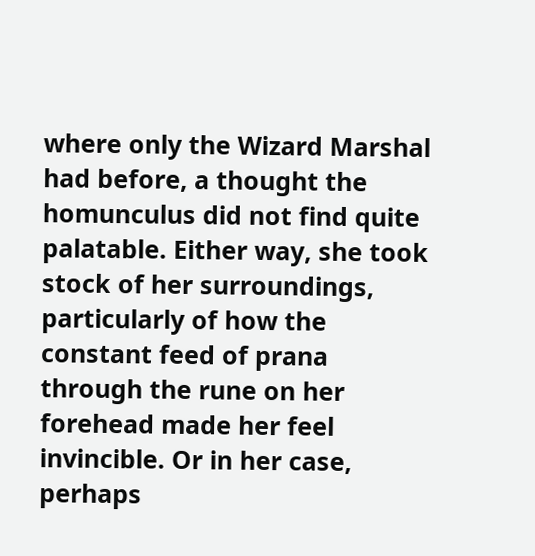where only the Wizard Marshal had before, a thought the homunculus did not find quite palatable. Either way, she took stock of her surroundings, particularly of how the constant feed of prana through the rune on her forehead made her feel invincible. Or in her case, perhaps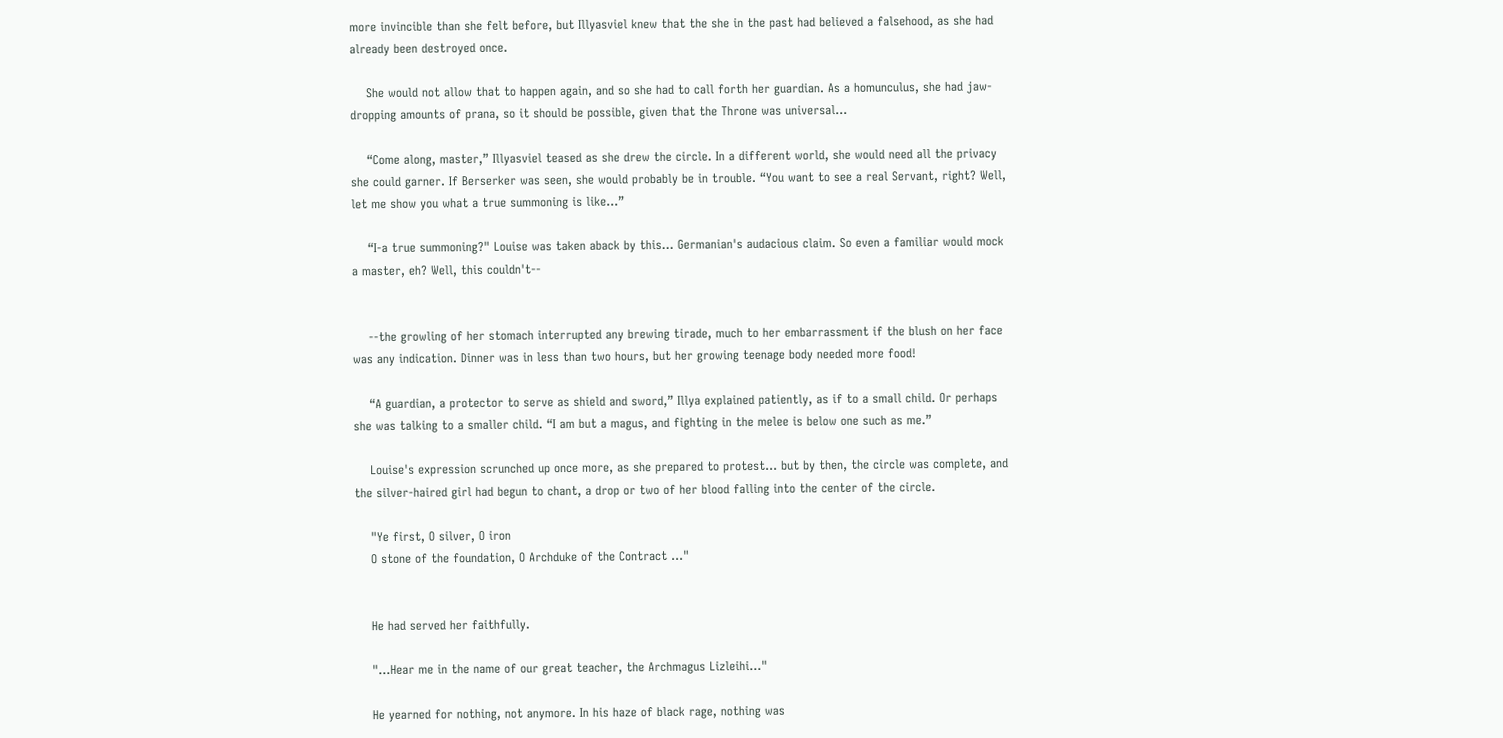more invincible than she felt before, but Illyasviel knew that the she in the past had believed a falsehood, as she had already been destroyed once.

    She would not allow that to happen again, and so she had to call forth her guardian. As a homunculus, she had jaw-dropping amounts of prana, so it should be possible, given that the Throne was universal...

    “Come along, master,” Illyasviel teased as she drew the circle. In a different world, she would need all the privacy she could garner. If Berserker was seen, she would probably be in trouble. “You want to see a real Servant, right? Well, let me show you what a true summoning is like...”

    “I-a true summoning?" Louise was taken aback by this... Germanian's audacious claim. So even a familiar would mock a master, eh? Well, this couldn't--


    --the growling of her stomach interrupted any brewing tirade, much to her embarrassment if the blush on her face was any indication. Dinner was in less than two hours, but her growing teenage body needed more food!

    “A guardian, a protector to serve as shield and sword,” Illya explained patiently, as if to a small child. Or perhaps she was talking to a smaller child. “I am but a magus, and fighting in the melee is below one such as me.”

    Louise's expression scrunched up once more, as she prepared to protest... but by then, the circle was complete, and the silver-haired girl had begun to chant, a drop or two of her blood falling into the center of the circle.

    "Ye first, O silver, O iron
    O stone of the foundation, O Archduke of the Contract ..."


    He had served her faithfully.

    "...Hear me in the name of our great teacher, the Archmagus Lizleihi..."

    He yearned for nothing, not anymore. In his haze of black rage, nothing was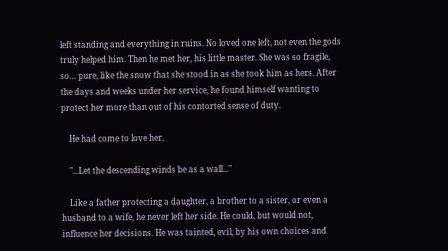left standing and everything in ruins. No loved one left, not even the gods truly helped him. Then he met her, his little master. She was so fragile, so… pure, like the snow that she stood in as she took him as hers. After the days and weeks under her service, he found himself wanting to protect her more than out of his contorted sense of duty.

    He had come to love her.

    "...Let the descending winds be as a wall..."

    Like a father protecting a daughter, a brother to a sister, or even a husband to a wife, he never left her side. He could, but would not, influence her decisions. He was tainted, evil, by his own choices and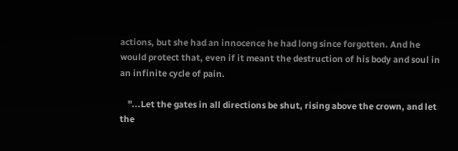actions, but she had an innocence he had long since forgotten. And he would protect that, even if it meant the destruction of his body and soul in an infinite cycle of pain.

    "...Let the gates in all directions be shut, rising above the crown, and let the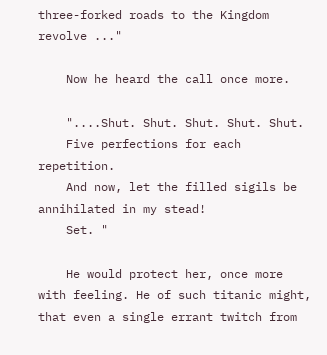three-forked roads to the Kingdom revolve ..."

    Now he heard the call once more.

    "....Shut. Shut. Shut. Shut. Shut.
    Five perfections for each repetition.
    And now, let the filled sigils be annihilated in my stead!
    Set. "

    He would protect her, once more with feeling. He of such titanic might, that even a single errant twitch from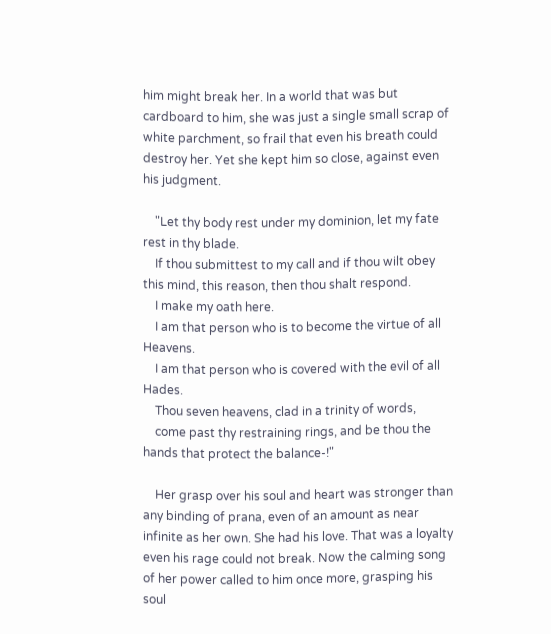him might break her. In a world that was but cardboard to him, she was just a single small scrap of white parchment, so frail that even his breath could destroy her. Yet she kept him so close, against even his judgment.

    "Let thy body rest under my dominion, let my fate rest in thy blade.
    If thou submittest to my call and if thou wilt obey this mind, this reason, then thou shalt respond.
    I make my oath here.
    I am that person who is to become the virtue of all Heavens.
    I am that person who is covered with the evil of all Hades.
    Thou seven heavens, clad in a trinity of words,
    come past thy restraining rings, and be thou the hands that protect the balance-!"

    Her grasp over his soul and heart was stronger than any binding of prana, even of an amount as near infinite as her own. She had his love. That was a loyalty even his rage could not break. Now the calming song of her power called to him once more, grasping his soul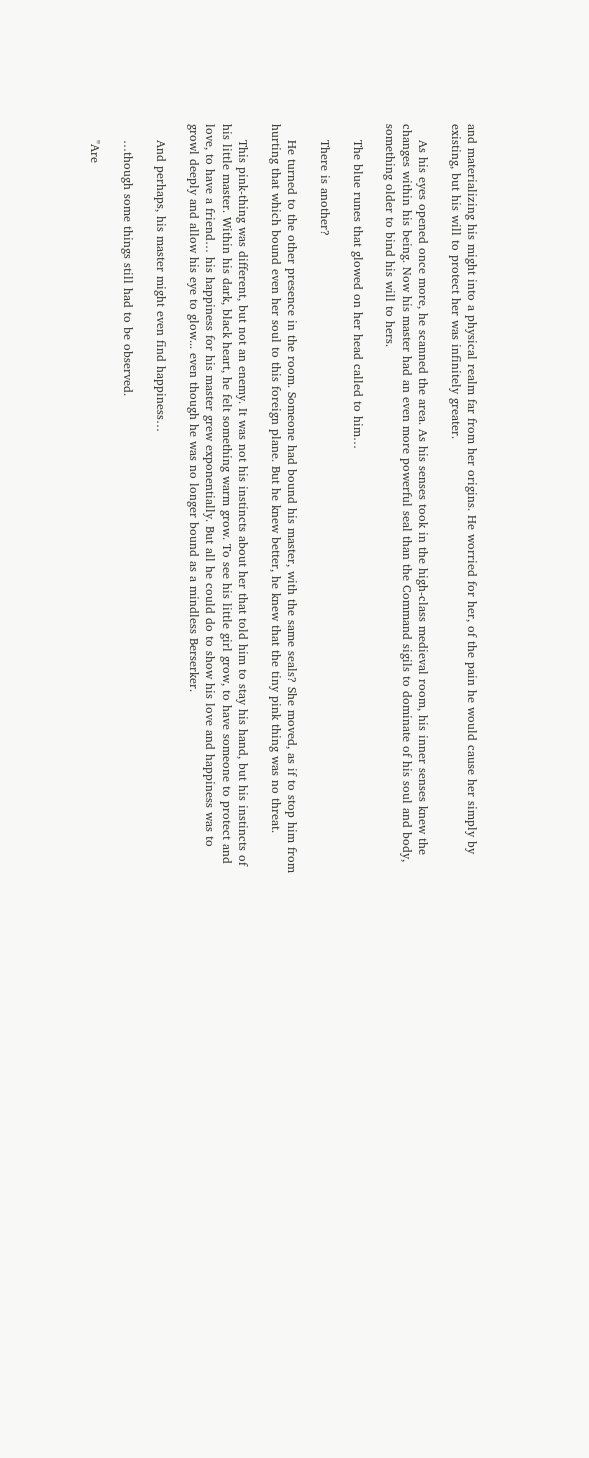and materializing his might into a physical realm far from her origins. He worried for her, of the pain he would cause her simply by existing, but his will to protect her was infinitely greater.

    As his eyes opened once more, he scanned the area. As his senses took in the high-class medieval room, his inner senses knew the changes within his being. Now his master had an even more powerful seal than the Command sigils to dominate of his soul and body, something older to bind his will to hers.

    The blue runes that glowed on her head called to him…

    There is another?

    He turned to the other presence in the room. Someone had bound his master, with the same seals? She moved, as if to stop him from hurting that which bound even her soul to this foreign plane. But he knew better, he knew that the tiny pink thing was no threat.

    This pink-thing was different, but not an enemy. It was not his instincts about her that told him to stay his hand, but his instincts of his little master. Within his dark, black heart, he felt something warm grow. To see his little girl grow, to have someone to protect and love, to have a friend… his happiness for his master grew exponentially. But all he could do to show his love and happiness was to growl deeply and allow his eye to glow... even though he was no longer bound as a mindless Berserker.

    And perhaps, his master might even find happiness…

    …though some things still had to be observed.

    "Are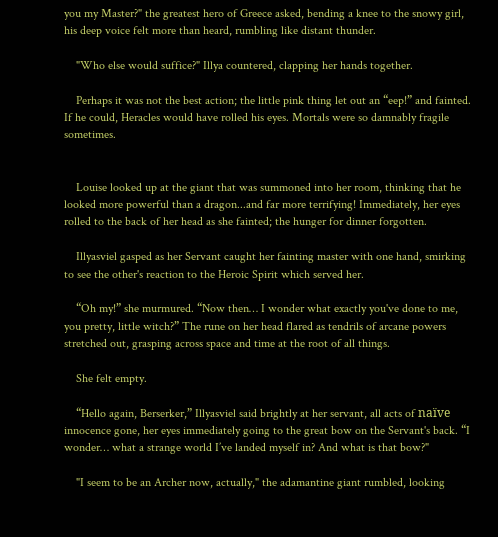you my Master?" the greatest hero of Greece asked, bending a knee to the snowy girl, his deep voice felt more than heard, rumbling like distant thunder.

    "Who else would suffice?" Illya countered, clapping her hands together.

    Perhaps it was not the best action; the little pink thing let out an “eep!” and fainted. If he could, Heracles would have rolled his eyes. Mortals were so damnably fragile sometimes.


    Louise looked up at the giant that was summoned into her room, thinking that he looked more powerful than a dragon...and far more terrifying! Immediately, her eyes rolled to the back of her head as she fainted; the hunger for dinner forgotten.

    Illyasviel gasped as her Servant caught her fainting master with one hand, smirking to see the other's reaction to the Heroic Spirit which served her.

    “Oh my!” she murmured. “Now then… I wonder what exactly you've done to me, you pretty, little witch?” The rune on her head flared as tendrils of arcane powers stretched out, grasping across space and time at the root of all things.

    She felt empty.

    “Hello again, Berserker,” Illyasviel said brightly at her servant, all acts of naïve innocence gone, her eyes immediately going to the great bow on the Servant's back. “I wonder… what a strange world I’ve landed myself in? And what is that bow?"

    "I seem to be an Archer now, actually," the adamantine giant rumbled, looking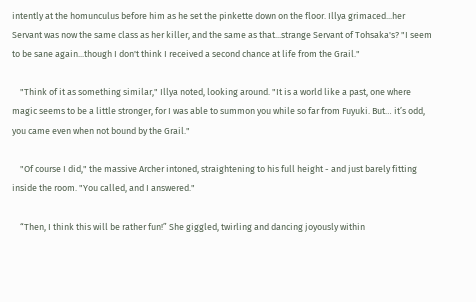intently at the homunculus before him as he set the pinkette down on the floor. Illya grimaced...her Servant was now the same class as her killer, and the same as that...strange Servant of Tohsaka's? "I seem to be sane again...though I don't think I received a second chance at life from the Grail."

    "Think of it as something similar," Illya noted, looking around. "It is a world like a past, one where magic seems to be a little stronger, for I was able to summon you while so far from Fuyuki. But… it’s odd, you came even when not bound by the Grail."

    "Of course I did," the massive Archer intoned, straightening to his full height - and just barely fitting inside the room. "You called, and I answered."

    “Then, I think this will be rather fun!” She giggled, twirling and dancing joyously within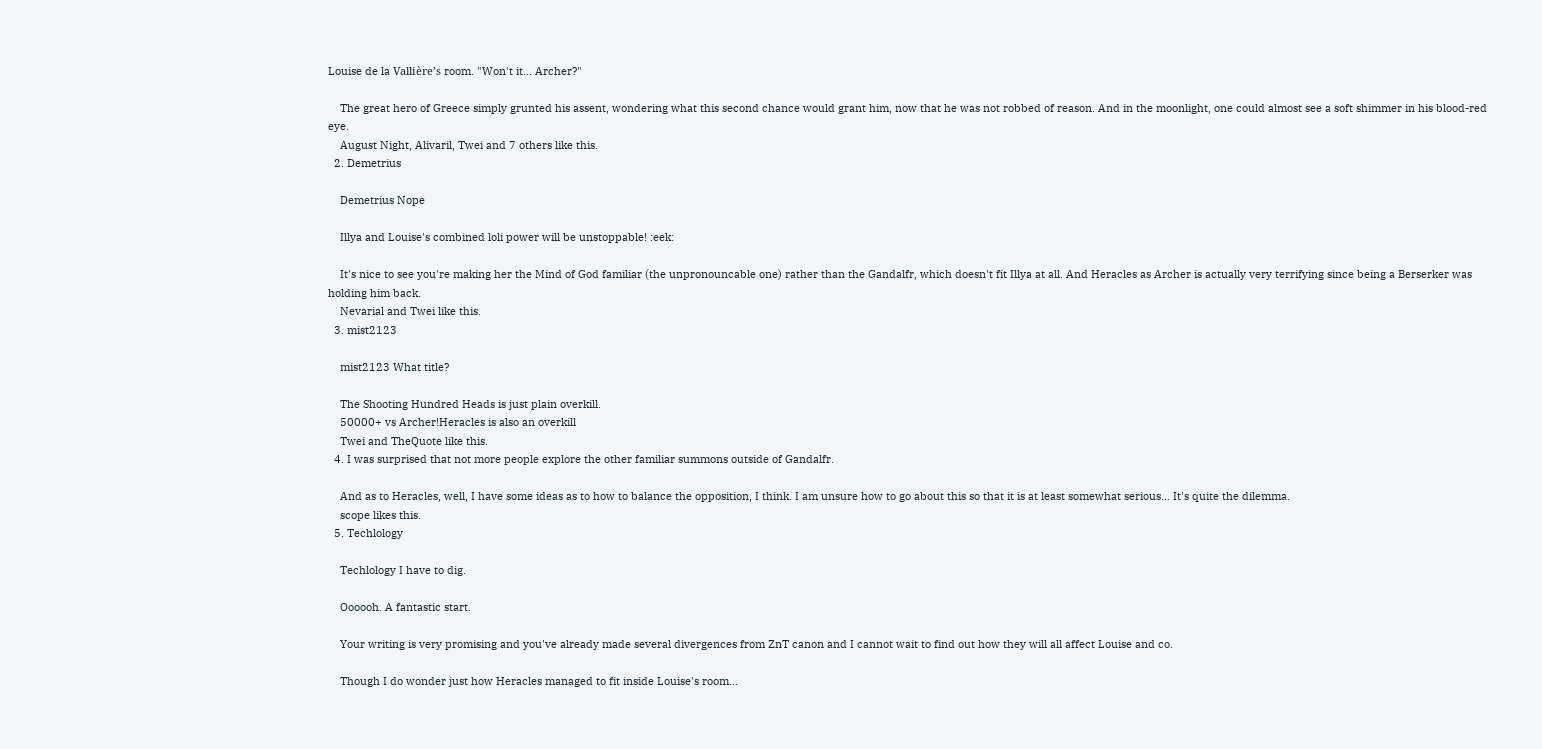Louise de la Vallière’s room. "Won't it... Archer?"

    The great hero of Greece simply grunted his assent, wondering what this second chance would grant him, now that he was not robbed of reason. And in the moonlight, one could almost see a soft shimmer in his blood-red eye.
    August Night, Alivaril, Twei and 7 others like this.
  2. Demetrius

    Demetrius Nope

    Illya and Louise's combined loli power will be unstoppable! :eek:

    It's nice to see you're making her the Mind of God familiar (the unpronouncable one) rather than the Gandalfr, which doesn't fit Illya at all. And Heracles as Archer is actually very terrifying since being a Berserker was holding him back.
    Nevarial and Twei like this.
  3. mist2123

    mist2123 What title?

    The Shooting Hundred Heads is just plain overkill.
    50000+ vs Archer!Heracles is also an overkill
    Twei and TheQuote like this.
  4. I was surprised that not more people explore the other familiar summons outside of Gandalfr.

    And as to Heracles, well, I have some ideas as to how to balance the opposition, I think. I am unsure how to go about this so that it is at least somewhat serious... It's quite the dilemma.
    scope likes this.
  5. Techlology

    Techlology I have to dig.

    Oooooh. A fantastic start.

    Your writing is very promising and you've already made several divergences from ZnT canon and I cannot wait to find out how they will all affect Louise and co.

    Though I do wonder just how Heracles managed to fit inside Louise's room...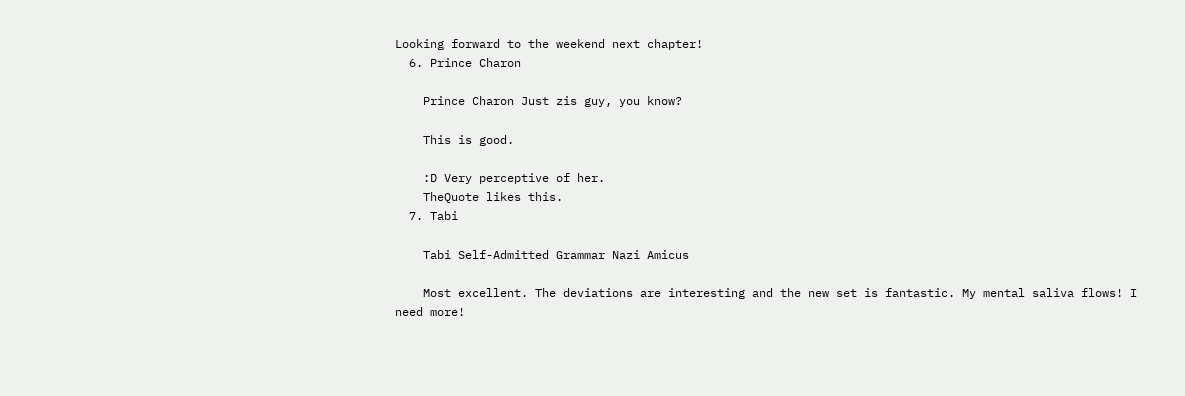Looking forward to the weekend next chapter!
  6. Prince Charon

    Prince Charon Just zis guy, you know?

    This is good.

    :D Very perceptive of her.
    TheQuote likes this.
  7. Tabi

    Tabi Self-Admitted Grammar Nazi Amicus

    Most excellent. The deviations are interesting and the new set is fantastic. My mental saliva flows! I need more!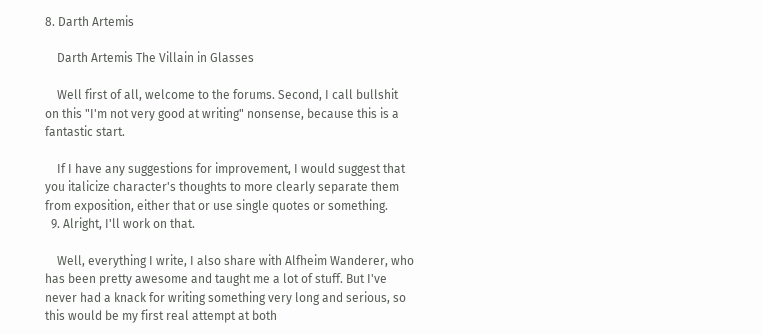8. Darth Artemis

    Darth Artemis The Villain in Glasses

    Well first of all, welcome to the forums. Second, I call bullshit on this "I'm not very good at writing" nonsense, because this is a fantastic start.

    If I have any suggestions for improvement, I would suggest that you italicize character's thoughts to more clearly separate them from exposition, either that or use single quotes or something.
  9. Alright, I'll work on that.

    Well, everything I write, I also share with Alfheim Wanderer, who has been pretty awesome and taught me a lot of stuff. But I've never had a knack for writing something very long and serious, so this would be my first real attempt at both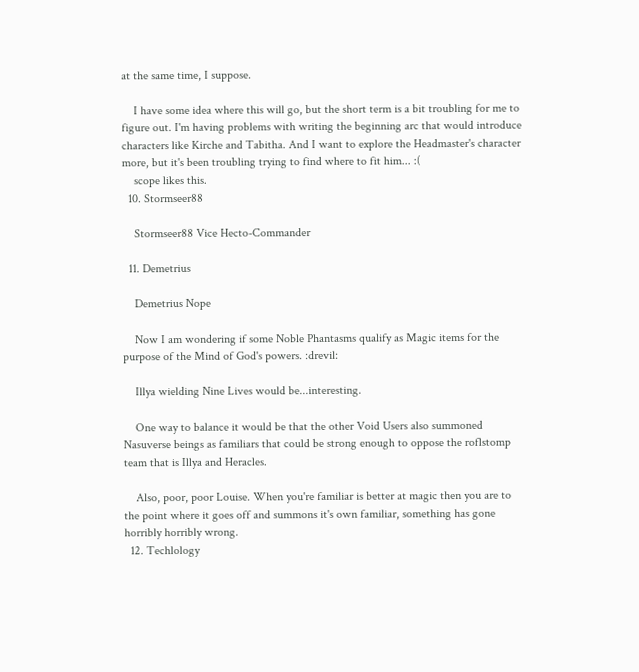at the same time, I suppose.

    I have some idea where this will go, but the short term is a bit troubling for me to figure out. I'm having problems with writing the beginning arc that would introduce characters like Kirche and Tabitha. And I want to explore the Headmaster's character more, but it's been troubling trying to find where to fit him... :(
    scope likes this.
  10. Stormseer88

    Stormseer88 Vice Hecto-Commander

  11. Demetrius

    Demetrius Nope

    Now I am wondering if some Noble Phantasms qualify as Magic items for the purpose of the Mind of God's powers. :drevil:

    Illya wielding Nine Lives would be...interesting.

    One way to balance it would be that the other Void Users also summoned Nasuverse beings as familiars that could be strong enough to oppose the roflstomp team that is Illya and Heracles.

    Also, poor, poor Louise. When you're familiar is better at magic then you are to the point where it goes off and summons it's own familiar, something has gone horribly horribly wrong.
  12. Techlology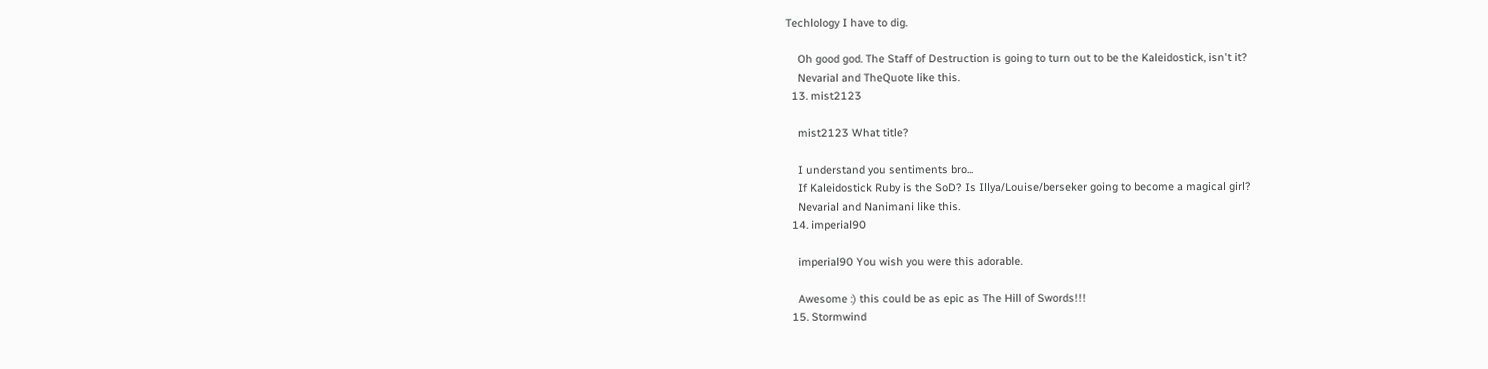Techlology I have to dig.

    Oh good god. The Staff of Destruction is going to turn out to be the Kaleidostick, isn't it?
    Nevarial and TheQuote like this.
  13. mist2123

    mist2123 What title?

    I understand you sentiments bro...
    If Kaleidostick Ruby is the SoD? Is Illya/Louise/berseker going to become a magical girl?
    Nevarial and Nanimani like this.
  14. imperial90

    imperial90 You wish you were this adorable.

    Awesome :) this could be as epic as The Hill of Swords!!!
  15. Stormwind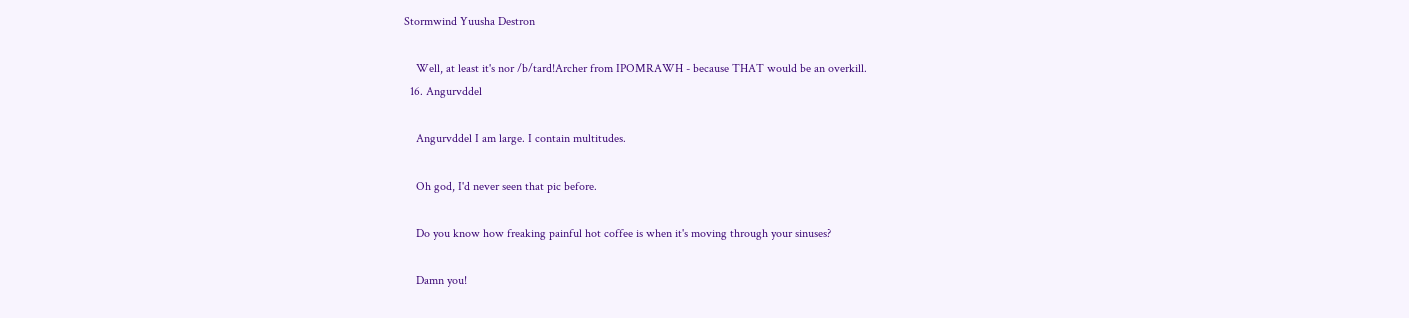Stormwind Yuusha Destron

    Well, at least it's nor /b/tard!Archer from IPOMRAWH - because THAT would be an overkill.
  16. Angurvddel

    Angurvddel I am large. I contain multitudes.

    Oh god, I'd never seen that pic before.

    Do you know how freaking painful hot coffee is when it's moving through your sinuses?

    Damn you!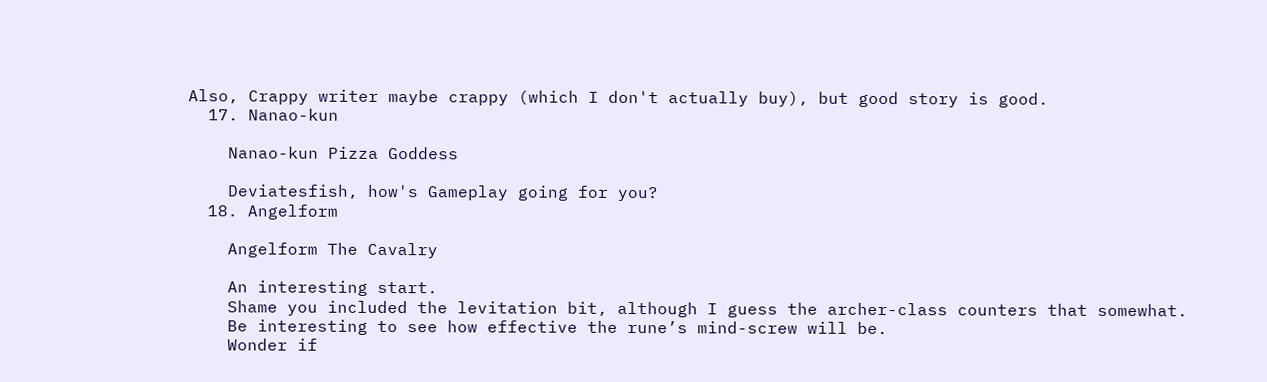Also, Crappy writer maybe crappy (which I don't actually buy), but good story is good.
  17. Nanao-kun

    Nanao-kun Pizza Goddess

    Deviatesfish, how's Gameplay going for you?
  18. Angelform

    Angelform The Cavalry

    An interesting start.
    Shame you included the levitation bit, although I guess the archer-class counters that somewhat.
    Be interesting to see how effective the rune’s mind-screw will be.
    Wonder if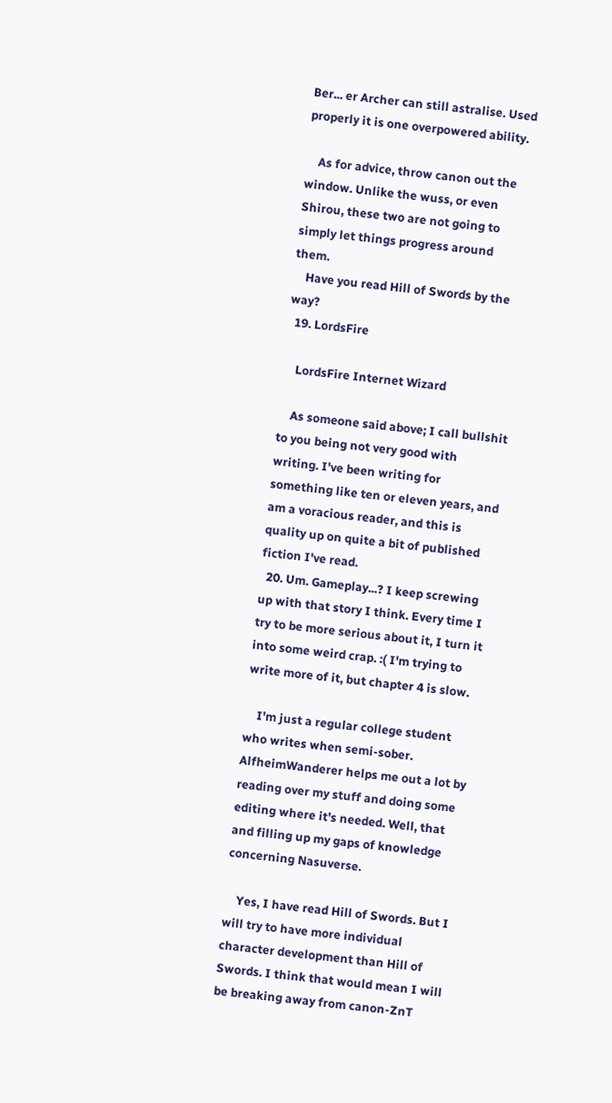Ber... er Archer can still astralise. Used properly it is one overpowered ability.

    As for advice, throw canon out the window. Unlike the wuss, or even Shirou, these two are not going to simply let things progress around them.
    Have you read Hill of Swords by the way?
  19. LordsFire

    LordsFire Internet Wizard

    As someone said above; I call bullshit to you being not very good with writing. I've been writing for something like ten or eleven years, and am a voracious reader, and this is quality up on quite a bit of published fiction I've read.
  20. Um. Gameplay...? I keep screwing up with that story I think. Every time I try to be more serious about it, I turn it into some weird crap. :( I'm trying to write more of it, but chapter 4 is slow.

    I'm just a regular college student who writes when semi-sober. AlfheimWanderer helps me out a lot by reading over my stuff and doing some editing where it's needed. Well, that and filling up my gaps of knowledge concerning Nasuverse.

    Yes, I have read Hill of Swords. But I will try to have more individual character development than Hill of Swords. I think that would mean I will be breaking away from canon-ZnT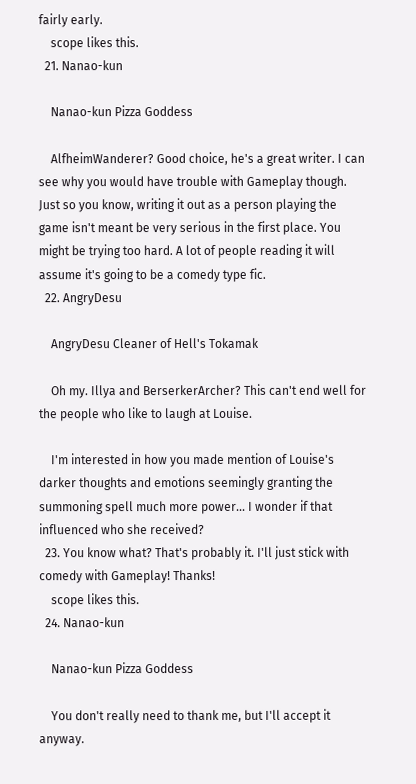fairly early.
    scope likes this.
  21. Nanao-kun

    Nanao-kun Pizza Goddess

    AlfheimWanderer? Good choice, he's a great writer. I can see why you would have trouble with Gameplay though. Just so you know, writing it out as a person playing the game isn't meant be very serious in the first place. You might be trying too hard. A lot of people reading it will assume it's going to be a comedy type fic.
  22. AngryDesu

    AngryDesu Cleaner of Hell's Tokamak

    Oh my. Illya and BerserkerArcher? This can't end well for the people who like to laugh at Louise.

    I'm interested in how you made mention of Louise's darker thoughts and emotions seemingly granting the summoning spell much more power... I wonder if that influenced who she received?
  23. You know what? That's probably it. I'll just stick with comedy with Gameplay! Thanks!
    scope likes this.
  24. Nanao-kun

    Nanao-kun Pizza Goddess

    You don't really need to thank me, but I'll accept it anyway.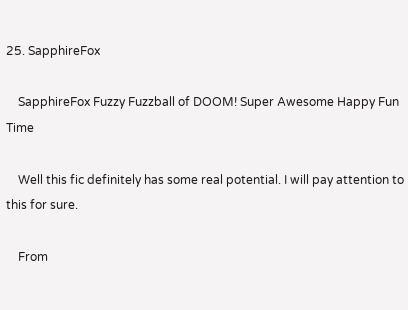25. SapphireFox

    SapphireFox Fuzzy Fuzzball of DOOM! Super Awesome Happy Fun Time

    Well this fic definitely has some real potential. I will pay attention to this for sure.

    From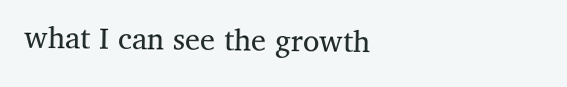what I can see the growth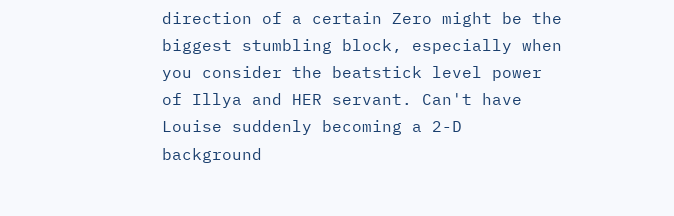direction of a certain Zero might be the biggest stumbling block, especially when you consider the beatstick level power of Illya and HER servant. Can't have Louise suddenly becoming a 2-D background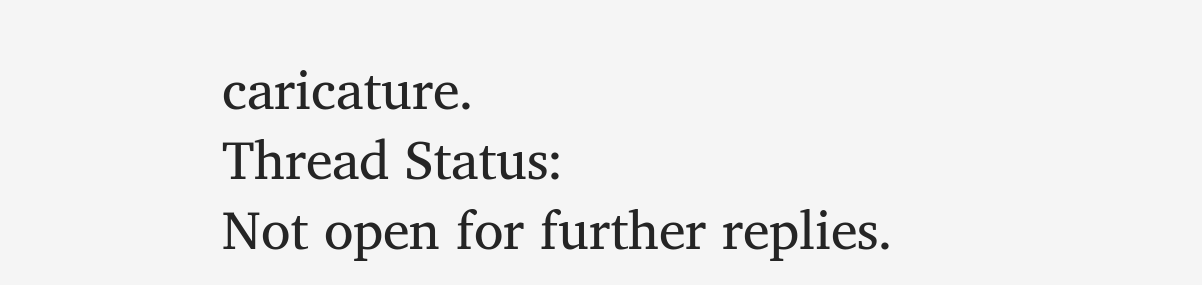caricature.
Thread Status:
Not open for further replies.